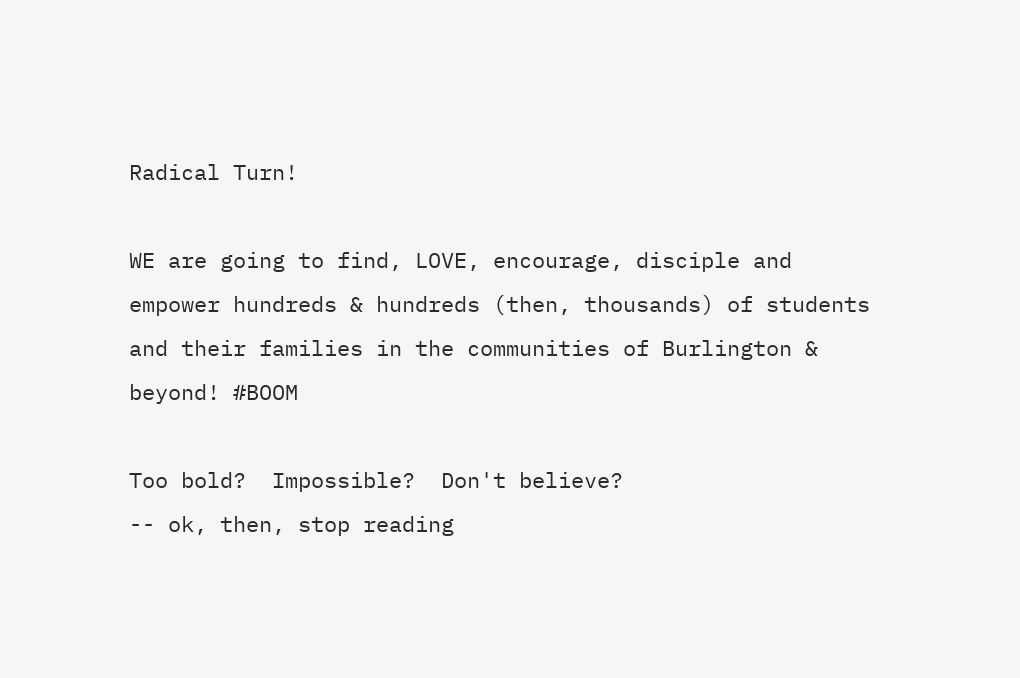Radical Turn!

WE are going to find, LOVE, encourage, disciple and empower hundreds & hundreds (then, thousands) of students and their families in the communities of Burlington & beyond! #BOOM

Too bold?  Impossible?  Don't believe?
-- ok, then, stop reading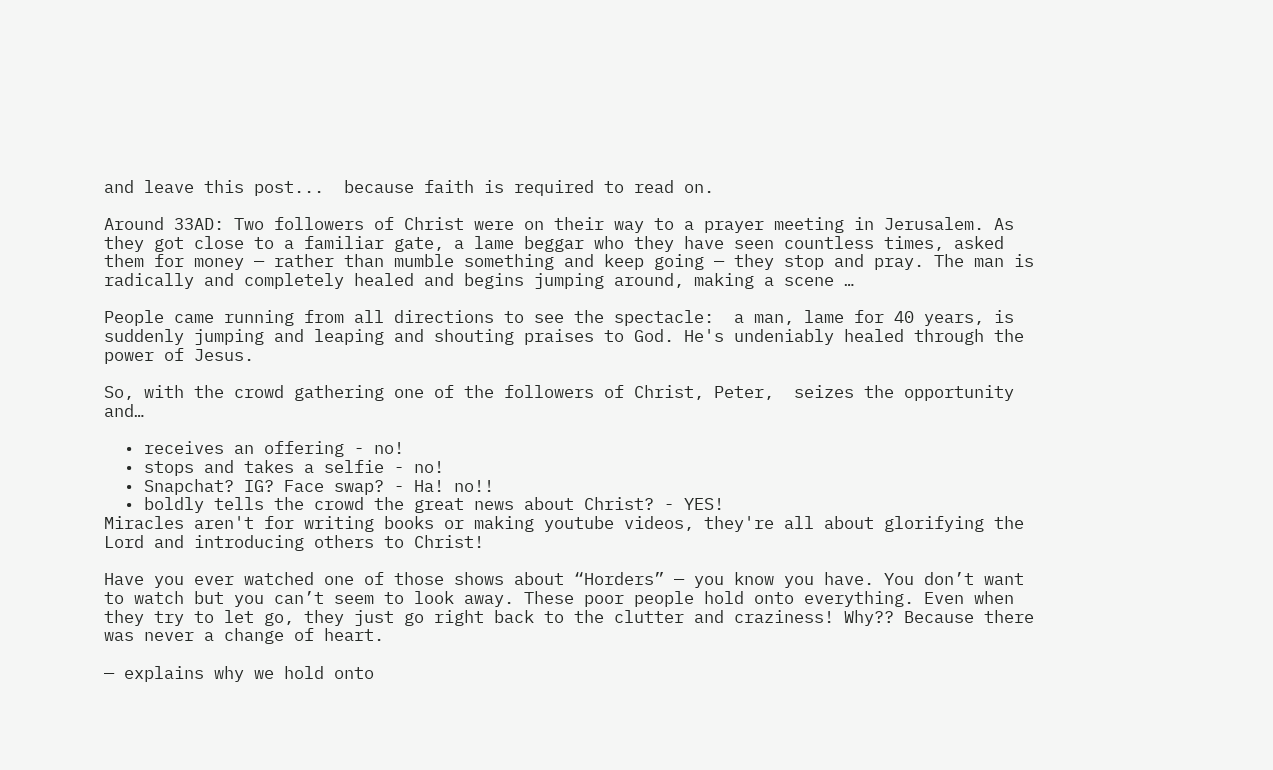and leave this post...  because faith is required to read on.

Around 33AD: Two followers of Christ were on their way to a prayer meeting in Jerusalem. As they got close to a familiar gate, a lame beggar who they have seen countless times, asked them for money — rather than mumble something and keep going — they stop and pray. The man is radically and completely healed and begins jumping around, making a scene …

People came running from all directions to see the spectacle:  a man, lame for 40 years, is suddenly jumping and leaping and shouting praises to God. He's undeniably healed through the power of Jesus.

So, with the crowd gathering one of the followers of Christ, Peter,  seizes the opportunity and…

  • receives an offering - no!
  • stops and takes a selfie - no!
  • Snapchat? IG? Face swap? - Ha! no!!
  • boldly tells the crowd the great news about Christ? - YES!
Miracles aren't for writing books or making youtube videos, they're all about glorifying the Lord and introducing others to Christ!

Have you ever watched one of those shows about “Horders” — you know you have. You don’t want to watch but you can’t seem to look away. These poor people hold onto everything. Even when they try to let go, they just go right back to the clutter and craziness! Why?? Because there was never a change of heart.

— explains why we hold onto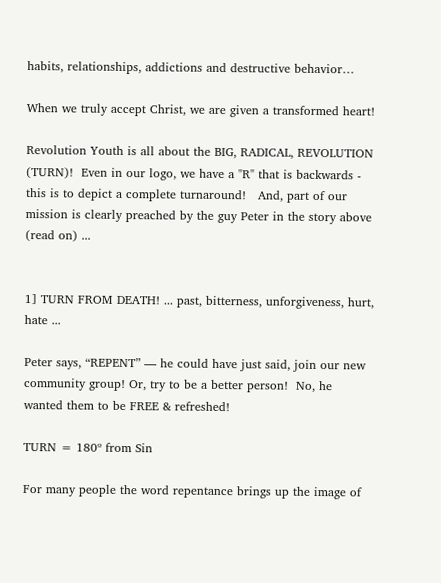habits, relationships, addictions and destructive behavior…

When we truly accept Christ, we are given a transformed heart!

Revolution Youth is all about the BIG, RADICAL, REVOLUTION (TURN)!  Even in our logo, we have a "R" that is backwards - this is to depict a complete turnaround!   And, part of our mission is clearly preached by the guy Peter in the story above  (read on) ...


1] TURN FROM DEATH! ... past, bitterness, unforgiveness, hurt, hate ...

Peter says, “REPENT” — he could have just said, join our new community group! Or, try to be a better person!  No, he wanted them to be FREE & refreshed!

TURN = 180º from Sin

For many people the word repentance brings up the image of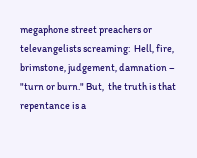megaphone street preachers or televangelists screaming:  Hell, fire, brimstone, judgement, damnation – "turn or burn." But,  the truth is that repentance is a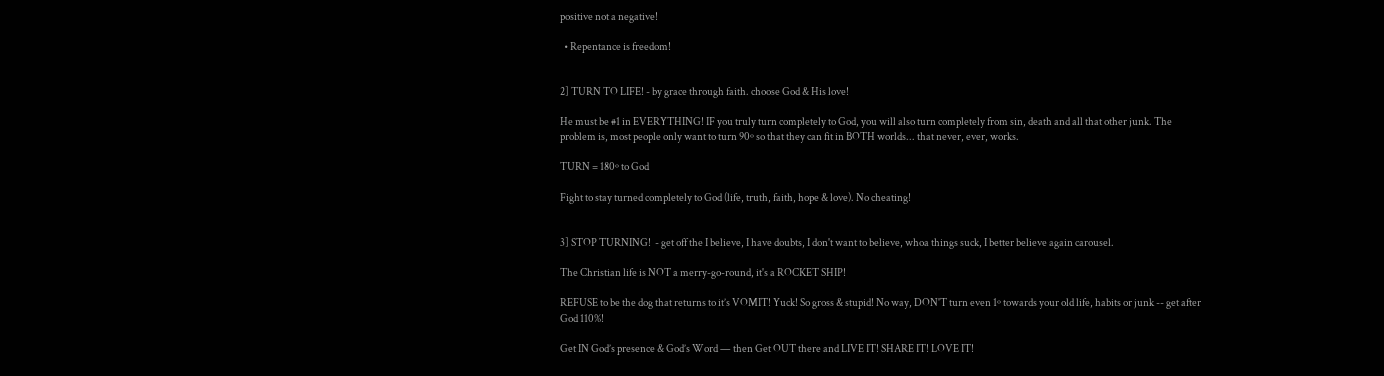positive not a negative!

  • Repentance is freedom!


2] TURN TO LIFE! - by grace through faith. choose God & His love!

He must be #1 in EVERYTHING! IF you truly turn completely to God, you will also turn completely from sin, death and all that other junk. The problem is, most people only want to turn 90º so that they can fit in BOTH worlds... that never, ever, works.

TURN = 180º to God

Fight to stay turned completely to God (life, truth, faith, hope & love). No cheating!


3] STOP TURNING!  - get off the I believe, I have doubts, I don't want to believe, whoa things suck, I better believe again carousel.

The Christian life is NOT a merry-go-round, it's a ROCKET SHIP!

REFUSE to be the dog that returns to it’s VOMIT! Yuck! So gross & stupid! No way, DON'T turn even 1º towards your old life, habits or junk -- get after God 110%!

Get IN God’s presence & God’s Word — then Get OUT there and LIVE IT! SHARE IT! LOVE IT!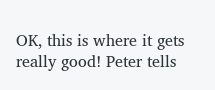OK, this is where it gets really good! Peter tells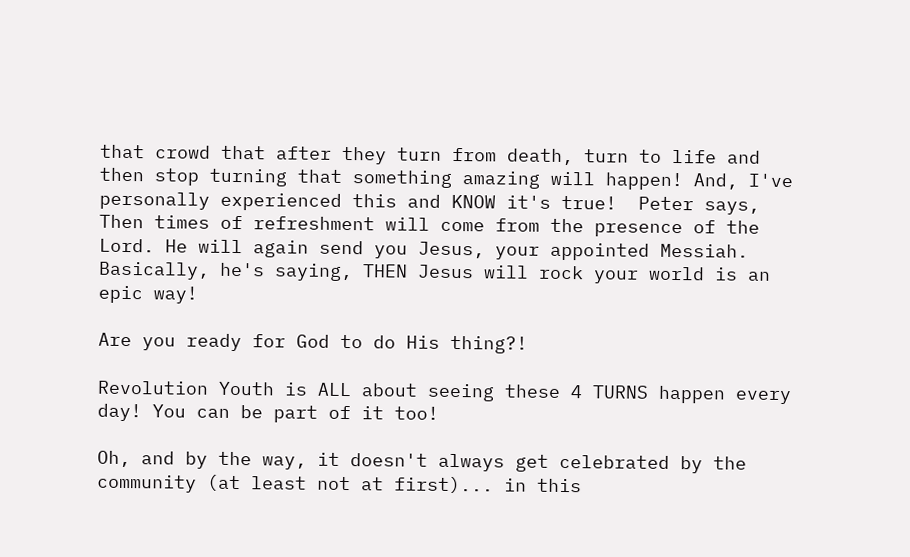that crowd that after they turn from death, turn to life and then stop turning that something amazing will happen! And, I've personally experienced this and KNOW it's true!  Peter says, Then times of refreshment will come from the presence of the Lord. He will again send you Jesus, your appointed Messiah. Basically, he's saying, THEN Jesus will rock your world is an epic way!

Are you ready for God to do His thing?!

Revolution Youth is ALL about seeing these 4 TURNS happen every day! You can be part of it too!

Oh, and by the way, it doesn't always get celebrated by the community (at least not at first)... in this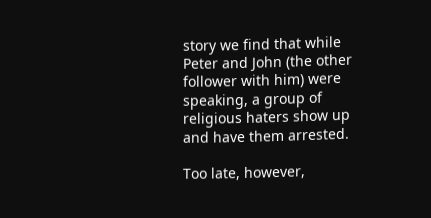story we find that while Peter and John (the other follower with him) were speaking, a group of religious haters show up and have them arrested.

Too late, however,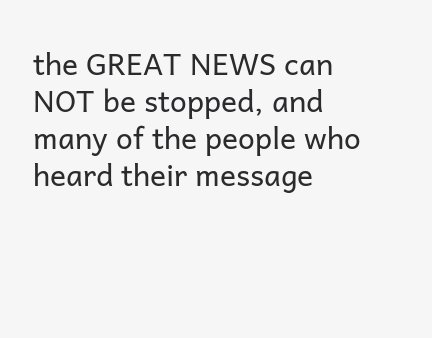the GREAT NEWS can NOT be stopped, and many of the people who heard their message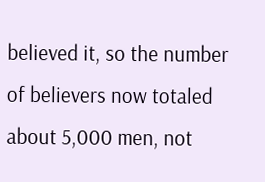believed it, so the number of believers now totaled about 5,000 men, not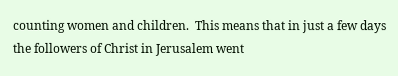counting women and children.  This means that in just a few days the followers of Christ in Jerusalem went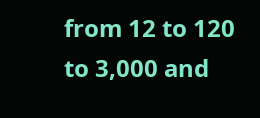from 12 to 120 to 3,000 and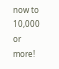now to 10,000 or more!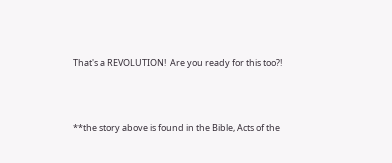That's a REVOLUTION!  Are you ready for this too?!



**the story above is found in the Bible, Acts of the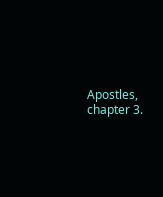Apostles, chapter 3.